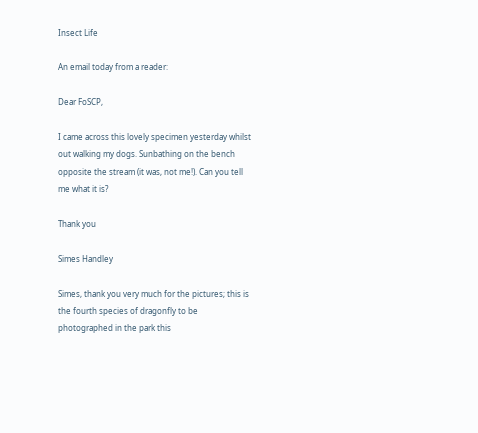Insect Life

An email today from a reader:

Dear FoSCP,

I came across this lovely specimen yesterday whilst out walking my dogs. Sunbathing on the bench opposite the stream (it was, not me!). Can you tell me what it is?

Thank you

Simes Handley

Simes, thank you very much for the pictures; this is the fourth species of dragonfly to be photographed in the park this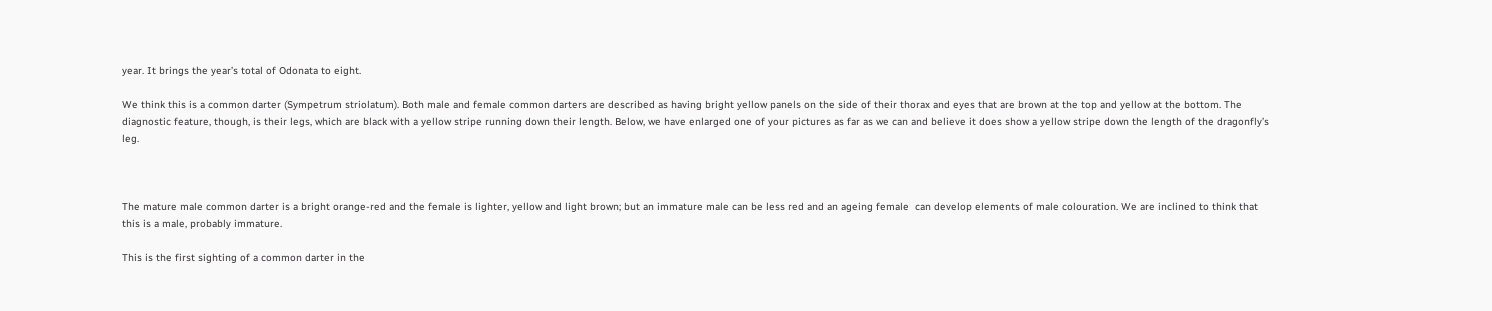year. It brings the year’s total of Odonata to eight.

We think this is a common darter (Sympetrum striolatum). Both male and female common darters are described as having bright yellow panels on the side of their thorax and eyes that are brown at the top and yellow at the bottom. The diagnostic feature, though, is their legs, which are black with a yellow stripe running down their length. Below, we have enlarged one of your pictures as far as we can and believe it does show a yellow stripe down the length of the dragonfly’s leg.



The mature male common darter is a bright orange-red and the female is lighter, yellow and light brown; but an immature male can be less red and an ageing female  can develop elements of male colouration. We are inclined to think that this is a male, probably immature.

This is the first sighting of a common darter in the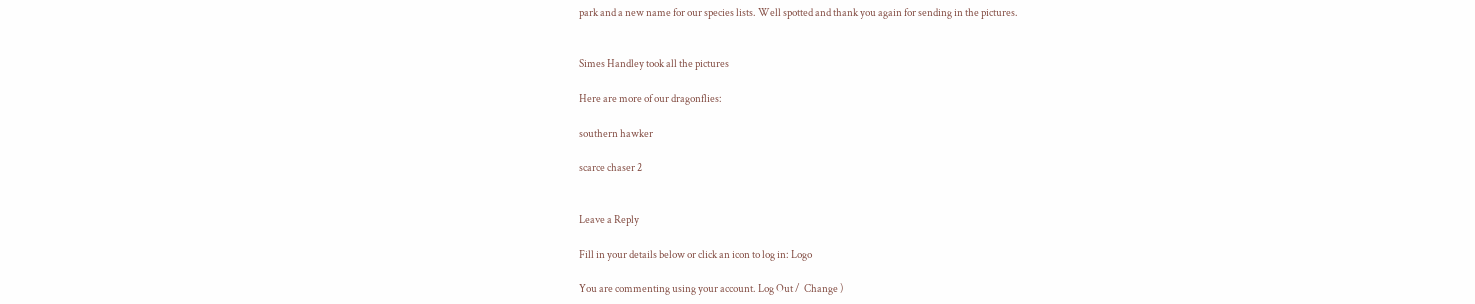park and a new name for our species lists. Well spotted and thank you again for sending in the pictures.


Simes Handley took all the pictures

Here are more of our dragonflies:

southern hawker

scarce chaser 2


Leave a Reply

Fill in your details below or click an icon to log in: Logo

You are commenting using your account. Log Out /  Change )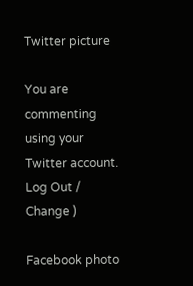Twitter picture

You are commenting using your Twitter account. Log Out /  Change )

Facebook photo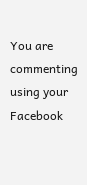You are commenting using your Facebook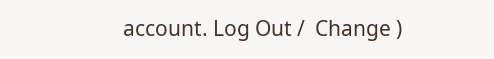account. Log Out /  Change )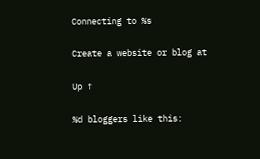Connecting to %s

Create a website or blog at

Up ↑

%d bloggers like this: